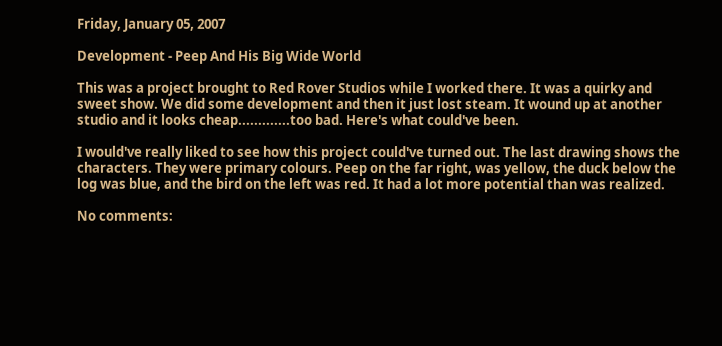Friday, January 05, 2007

Development - Peep And His Big Wide World

This was a project brought to Red Rover Studios while I worked there. It was a quirky and sweet show. We did some development and then it just lost steam. It wound up at another studio and it looks cheap.............too bad. Here's what could've been.

I would've really liked to see how this project could've turned out. The last drawing shows the characters. They were primary colours. Peep on the far right, was yellow, the duck below the log was blue, and the bird on the left was red. It had a lot more potential than was realized.

No comments: